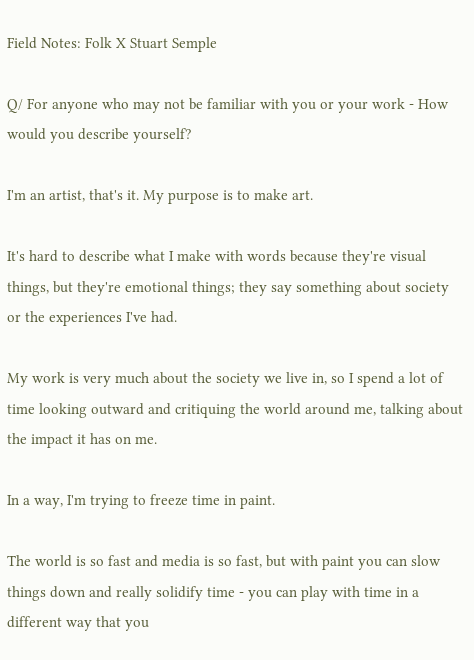Field Notes: Folk X Stuart Semple

Q/ For anyone who may not be familiar with you or your work - How would you describe yourself?

I'm an artist, that's it. My purpose is to make art.

It's hard to describe what I make with words because they're visual things, but they're emotional things; they say something about society or the experiences I've had.

My work is very much about the society we live in, so I spend a lot of time looking outward and critiquing the world around me, talking about the impact it has on me.

In a way, I'm trying to freeze time in paint.

The world is so fast and media is so fast, but with paint you can slow things down and really solidify time - you can play with time in a different way that you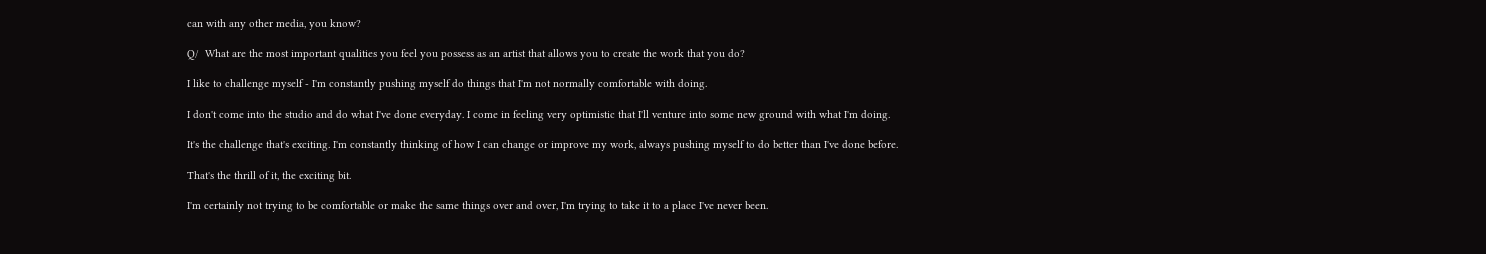can with any other media, you know?

Q/  What are the most important qualities you feel you possess as an artist that allows you to create the work that you do?

I like to challenge myself - I'm constantly pushing myself do things that I'm not normally comfortable with doing.

I don't come into the studio and do what I've done everyday. I come in feeling very optimistic that I'll venture into some new ground with what I'm doing.

It's the challenge that's exciting. I'm constantly thinking of how I can change or improve my work, always pushing myself to do better than I've done before.

That's the thrill of it, the exciting bit.

I'm certainly not trying to be comfortable or make the same things over and over, I'm trying to take it to a place I've never been.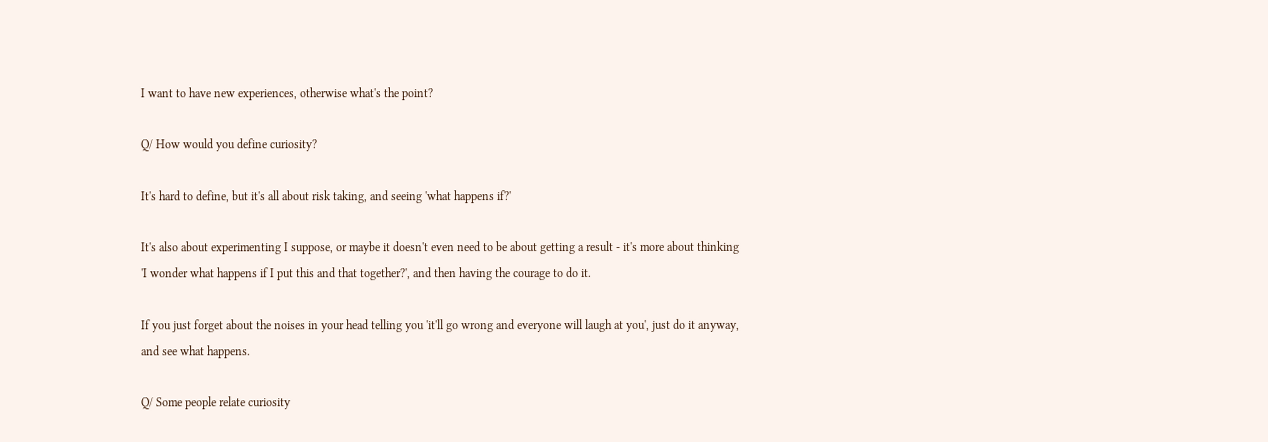I want to have new experiences, otherwise what's the point?

Q/ How would you define curiosity?

It's hard to define, but it's all about risk taking, and seeing 'what happens if?'

It's also about experimenting I suppose, or maybe it doesn't even need to be about getting a result - it's more about thinking 'I wonder what happens if I put this and that together?', and then having the courage to do it.

If you just forget about the noises in your head telling you 'it'll go wrong and everyone will laugh at you', just do it anyway, and see what happens.

Q/ Some people relate curiosity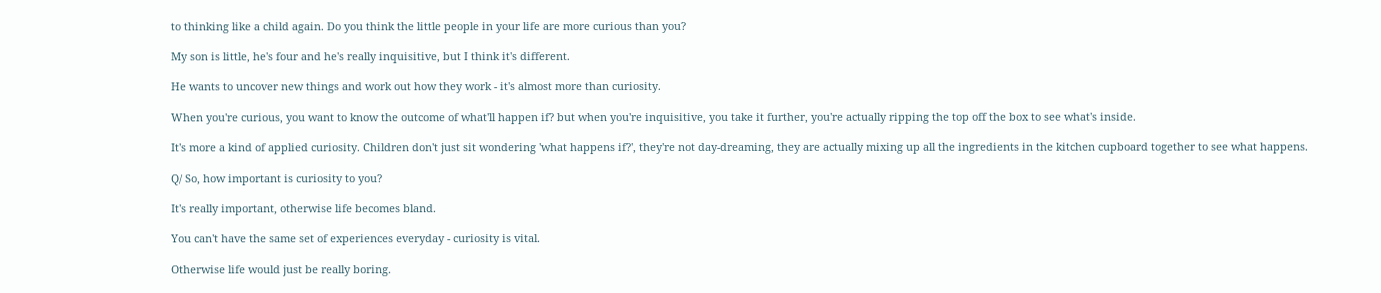to thinking like a child again. Do you think the little people in your life are more curious than you?

My son is little, he's four and he's really inquisitive, but I think it's different.

He wants to uncover new things and work out how they work - it's almost more than curiosity.

When you're curious, you want to know the outcome of what'll happen if? but when you're inquisitive, you take it further, you're actually ripping the top off the box to see what's inside.

It's more a kind of applied curiosity. Children don't just sit wondering 'what happens if?', they're not day-dreaming, they are actually mixing up all the ingredients in the kitchen cupboard together to see what happens.

Q/ So, how important is curiosity to you?

It's really important, otherwise life becomes bland.

You can't have the same set of experiences everyday - curiosity is vital.

Otherwise life would just be really boring.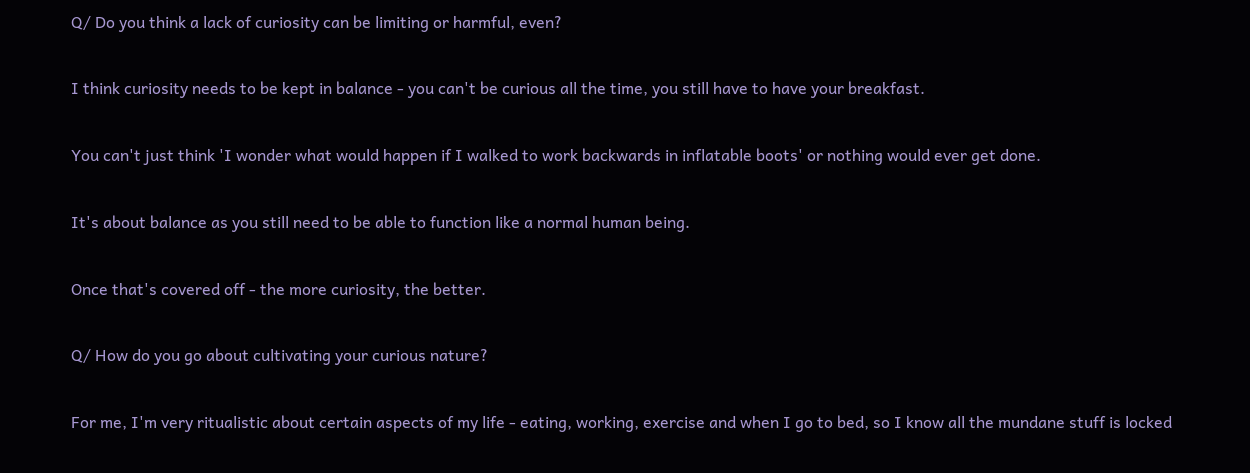Q/ Do you think a lack of curiosity can be limiting or harmful, even?

I think curiosity needs to be kept in balance - you can't be curious all the time, you still have to have your breakfast.

You can't just think 'I wonder what would happen if I walked to work backwards in inflatable boots' or nothing would ever get done.

It's about balance as you still need to be able to function like a normal human being.

Once that's covered off - the more curiosity, the better.

Q/ How do you go about cultivating your curious nature?

For me, I'm very ritualistic about certain aspects of my life - eating, working, exercise and when I go to bed, so I know all the mundane stuff is locked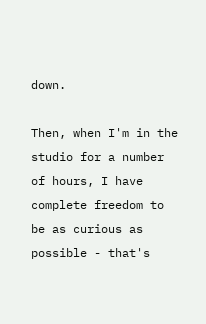down.

Then, when I'm in the studio for a number of hours, I have complete freedom to be as curious as possible - that's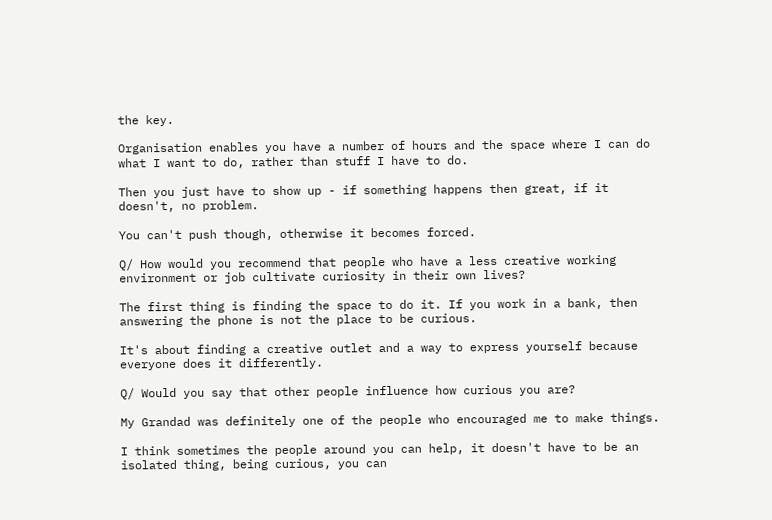the key.

Organisation enables you have a number of hours and the space where I can do what I want to do, rather than stuff I have to do.

Then you just have to show up - if something happens then great, if it doesn't, no problem.

You can't push though, otherwise it becomes forced.

Q/ How would you recommend that people who have a less creative working environment or job cultivate curiosity in their own lives?

The first thing is finding the space to do it. If you work in a bank, then answering the phone is not the place to be curious.

It's about finding a creative outlet and a way to express yourself because everyone does it differently.

Q/ Would you say that other people influence how curious you are?

My Grandad was definitely one of the people who encouraged me to make things.

I think sometimes the people around you can help, it doesn't have to be an isolated thing, being curious, you can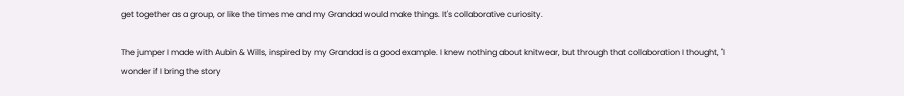get together as a group, or like the times me and my Grandad would make things. It's collaborative curiosity.

The jumper I made with Aubin & Wills, inspired by my Grandad is a good example. I knew nothing about knitwear, but through that collaboration I thought, "I wonder if I bring the story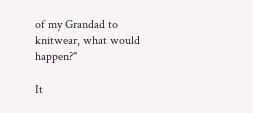of my Grandad to knitwear, what would happen?"

It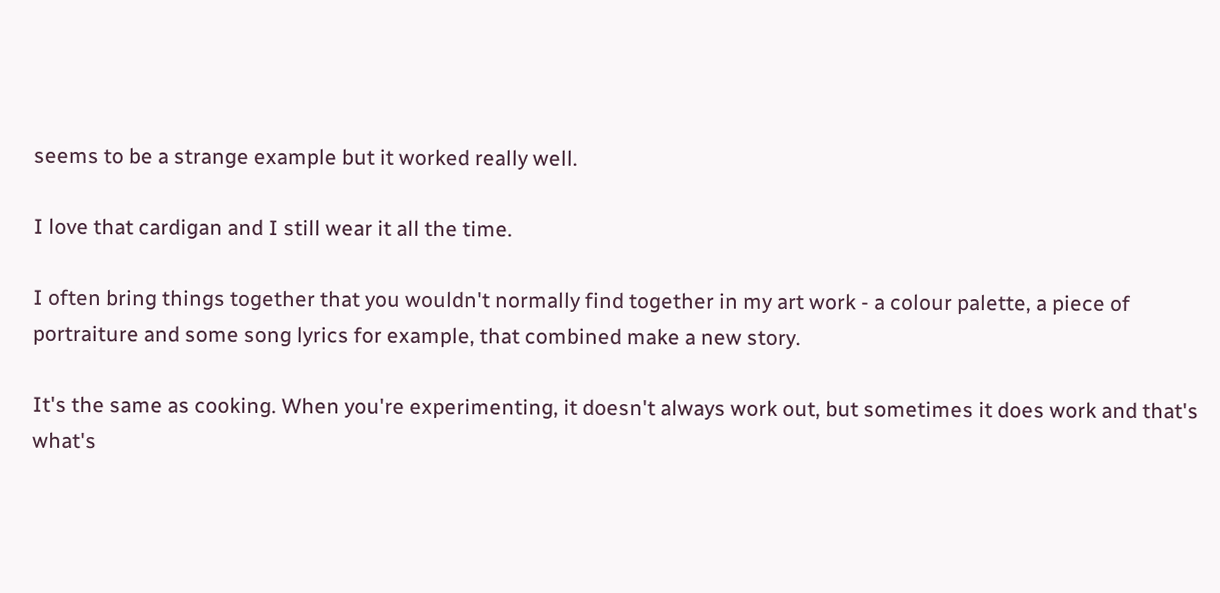seems to be a strange example but it worked really well.

I love that cardigan and I still wear it all the time.

I often bring things together that you wouldn't normally find together in my art work - a colour palette, a piece of portraiture and some song lyrics for example, that combined make a new story.

It's the same as cooking. When you're experimenting, it doesn't always work out, but sometimes it does work and that's what's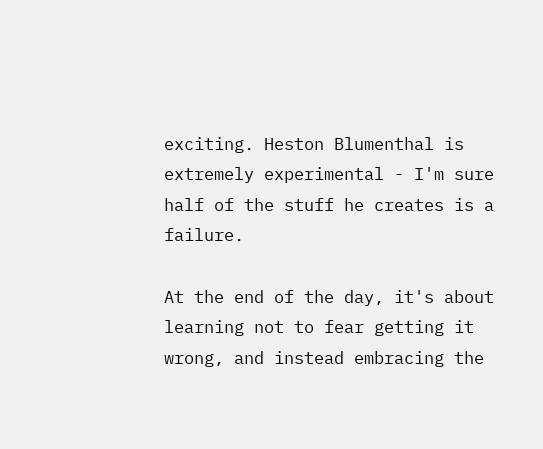exciting. Heston Blumenthal is extremely experimental - I'm sure half of the stuff he creates is a failure.

At the end of the day, it's about learning not to fear getting it wrong, and instead embracing the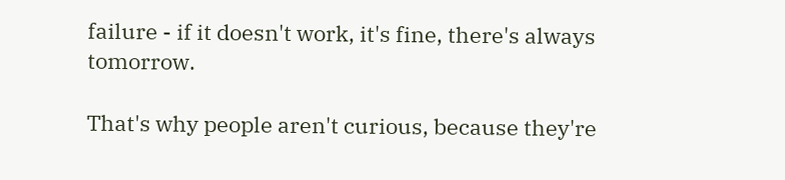failure - if it doesn't work, it's fine, there's always tomorrow.

That's why people aren't curious, because they're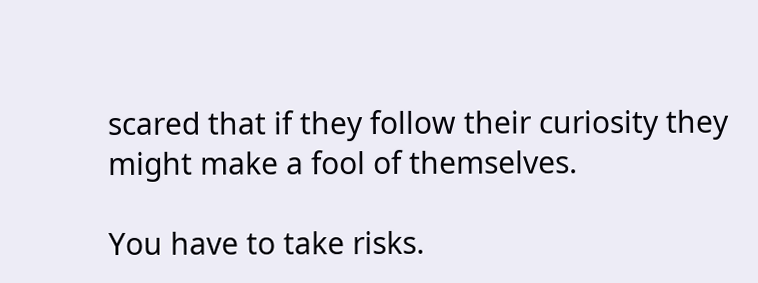scared that if they follow their curiosity they might make a fool of themselves.

You have to take risks.